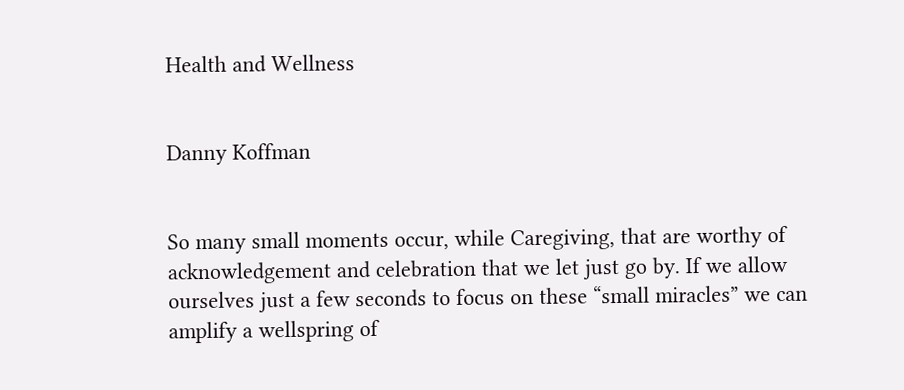Health and Wellness


Danny Koffman


So many small moments occur, while Caregiving, that are worthy of acknowledgement and celebration that we let just go by. If we allow ourselves just a few seconds to focus on these “small miracles” we can amplify a wellspring of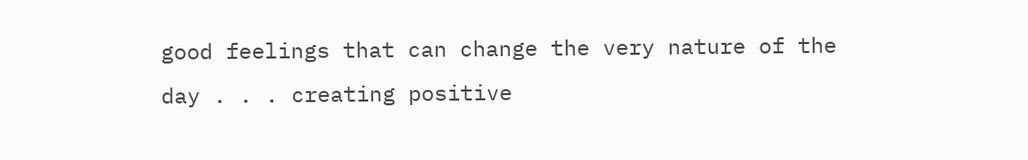good feelings that can change the very nature of the day . . . creating positive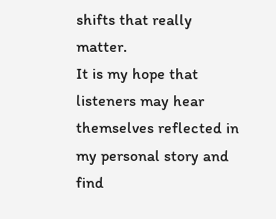shifts that really matter.
It is my hope that listeners may hear themselves reflected in my personal story and find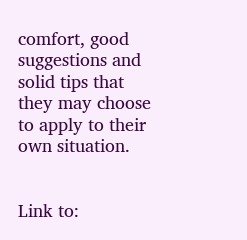comfort, good suggestions and solid tips that they may choose to apply to their own situation.


Link to: